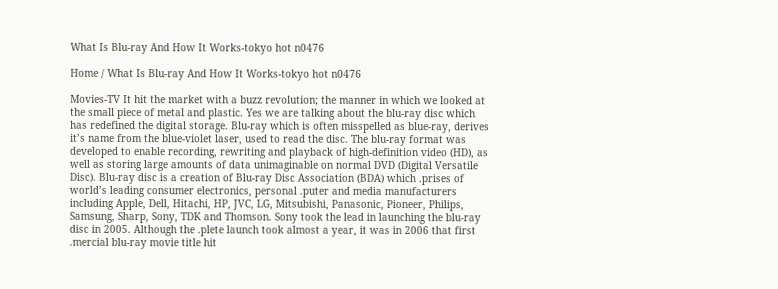What Is Blu-ray And How It Works-tokyo hot n0476

Home / What Is Blu-ray And How It Works-tokyo hot n0476

Movies-TV It hit the market with a buzz revolution; the manner in which we looked at the small piece of metal and plastic. Yes we are talking about the blu-ray disc which has redefined the digital storage. Blu-ray which is often misspelled as blue-ray, derives it’s name from the blue-violet laser, used to read the disc. The blu-ray format was developed to enable recording, rewriting and playback of high-definition video (HD), as well as storing large amounts of data unimaginable on normal DVD (Digital Versatile Disc). Blu-ray disc is a creation of Blu-ray Disc Association (BDA) which .prises of world’s leading consumer electronics, personal .puter and media manufacturers including Apple, Dell, Hitachi, HP, JVC, LG, Mitsubishi, Panasonic, Pioneer, Philips, Samsung, Sharp, Sony, TDK and Thomson. Sony took the lead in launching the blu-ray disc in 2005. Although the .plete launch took almost a year, it was in 2006 that first .mercial blu-ray movie title hit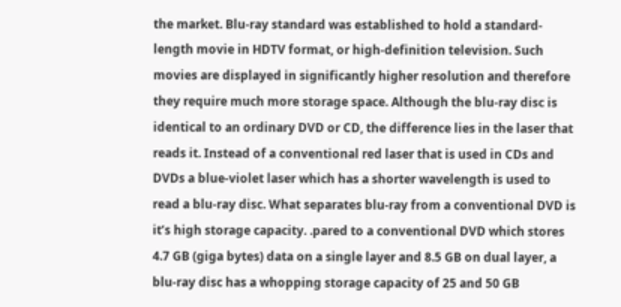the market. Blu-ray standard was established to hold a standard-length movie in HDTV format, or high-definition television. Such movies are displayed in significantly higher resolution and therefore they require much more storage space. Although the blu-ray disc is identical to an ordinary DVD or CD, the difference lies in the laser that reads it. Instead of a conventional red laser that is used in CDs and DVDs a blue-violet laser which has a shorter wavelength is used to read a blu-ray disc. What separates blu-ray from a conventional DVD is it’s high storage capacity. .pared to a conventional DVD which stores 4.7 GB (giga bytes) data on a single layer and 8.5 GB on dual layer, a blu-ray disc has a whopping storage capacity of 25 and 50 GB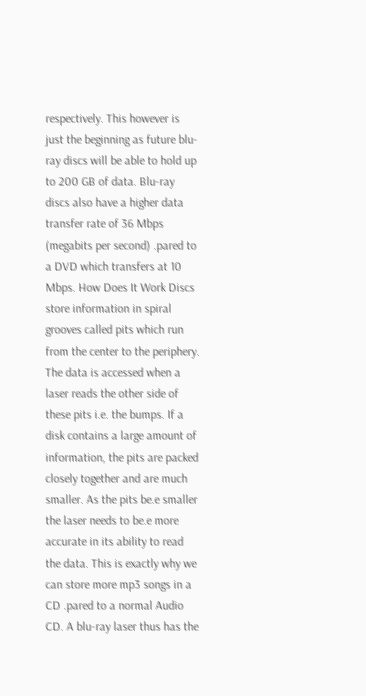respectively. This however is just the beginning as future blu-ray discs will be able to hold up to 200 GB of data. Blu-ray discs also have a higher data transfer rate of 36 Mbps (megabits per second) .pared to a DVD which transfers at 10 Mbps. How Does It Work Discs store information in spiral grooves called pits which run from the center to the periphery. The data is accessed when a laser reads the other side of these pits i.e. the bumps. If a disk contains a large amount of information, the pits are packed closely together and are much smaller. As the pits be.e smaller the laser needs to be.e more accurate in its ability to read the data. This is exactly why we can store more mp3 songs in a CD .pared to a normal Audio CD. A blu-ray laser thus has the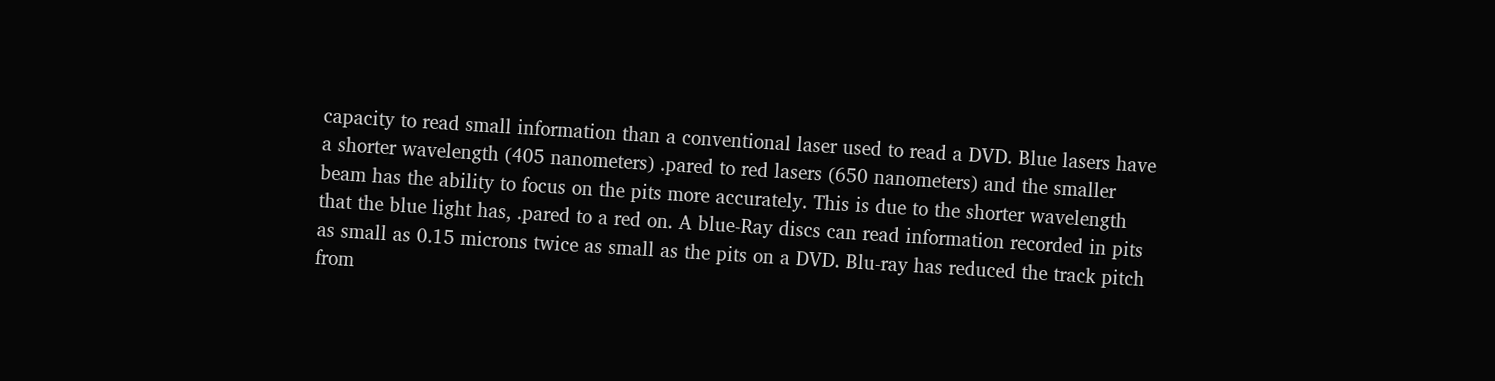capacity to read small information than a conventional laser used to read a DVD. Blue lasers have a shorter wavelength (405 nanometers) .pared to red lasers (650 nanometers) and the smaller beam has the ability to focus on the pits more accurately. This is due to the shorter wavelength that the blue light has, .pared to a red on. A blue-Ray discs can read information recorded in pits as small as 0.15 microns twice as small as the pits on a DVD. Blu-ray has reduced the track pitch from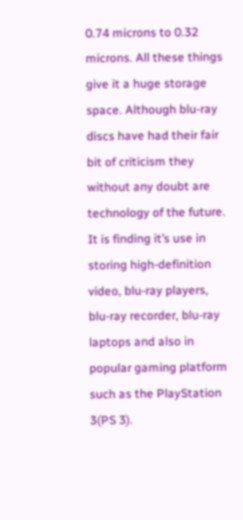0.74 microns to 0.32 microns. All these things give it a huge storage space. Although blu-ray discs have had their fair bit of criticism they without any doubt are technology of the future. It is finding it’s use in storing high-definition video, blu-ray players, blu-ray recorder, blu-ray laptops and also in popular gaming platform such as the PlayStation 3(PS 3).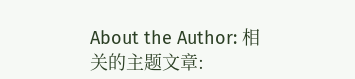About the Author: 相关的主题文章: